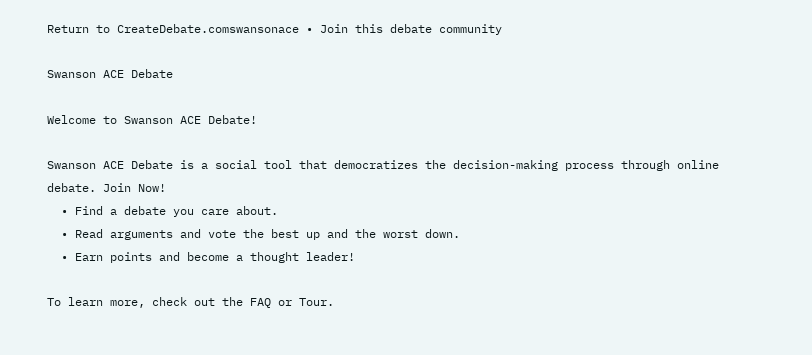Return to CreateDebate.comswansonace • Join this debate community

Swanson ACE Debate

Welcome to Swanson ACE Debate!

Swanson ACE Debate is a social tool that democratizes the decision-making process through online debate. Join Now!
  • Find a debate you care about.
  • Read arguments and vote the best up and the worst down.
  • Earn points and become a thought leader!

To learn more, check out the FAQ or Tour.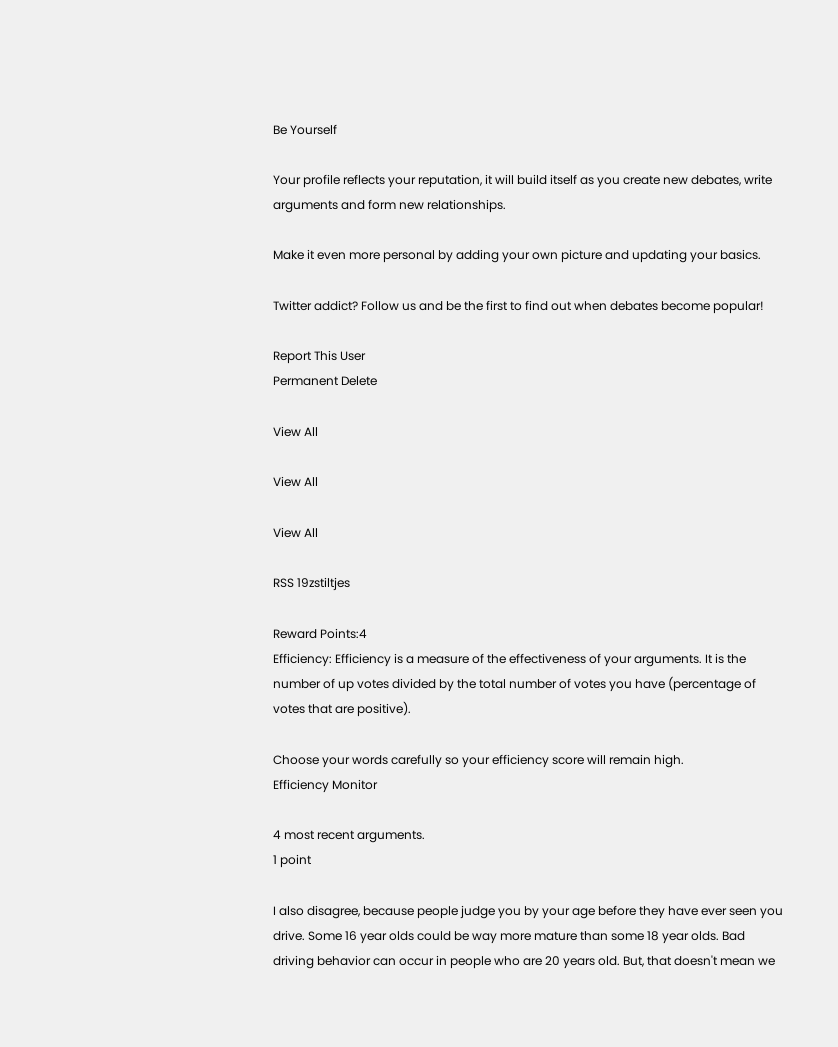Be Yourself

Your profile reflects your reputation, it will build itself as you create new debates, write arguments and form new relationships.

Make it even more personal by adding your own picture and updating your basics.

Twitter addict? Follow us and be the first to find out when debates become popular!

Report This User
Permanent Delete

View All

View All

View All

RSS 19zstiltjes

Reward Points:4
Efficiency: Efficiency is a measure of the effectiveness of your arguments. It is the number of up votes divided by the total number of votes you have (percentage of votes that are positive).

Choose your words carefully so your efficiency score will remain high.
Efficiency Monitor

4 most recent arguments.
1 point

I also disagree, because people judge you by your age before they have ever seen you drive. Some 16 year olds could be way more mature than some 18 year olds. Bad driving behavior can occur in people who are 20 years old. But, that doesn't mean we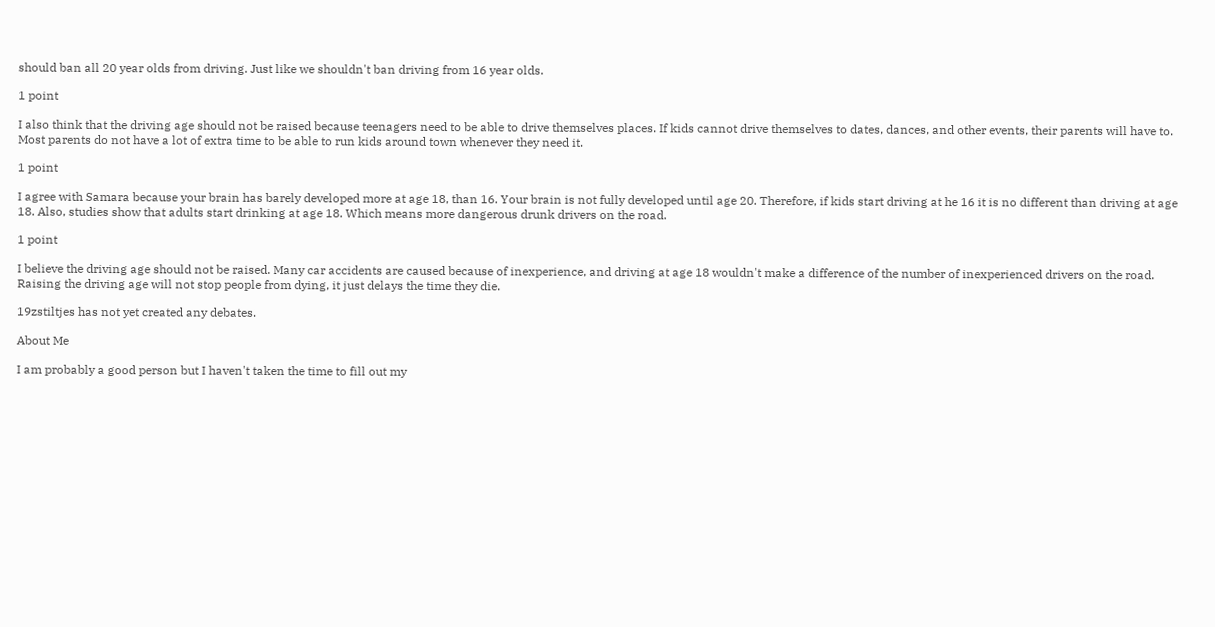should ban all 20 year olds from driving. Just like we shouldn't ban driving from 16 year olds.

1 point

I also think that the driving age should not be raised because teenagers need to be able to drive themselves places. If kids cannot drive themselves to dates, dances, and other events, their parents will have to. Most parents do not have a lot of extra time to be able to run kids around town whenever they need it.

1 point

I agree with Samara because your brain has barely developed more at age 18, than 16. Your brain is not fully developed until age 20. Therefore, if kids start driving at he 16 it is no different than driving at age 18. Also, studies show that adults start drinking at age 18. Which means more dangerous drunk drivers on the road.

1 point

I believe the driving age should not be raised. Many car accidents are caused because of inexperience, and driving at age 18 wouldn't make a difference of the number of inexperienced drivers on the road. Raising the driving age will not stop people from dying, it just delays the time they die.

19zstiltjes has not yet created any debates.

About Me

I am probably a good person but I haven't taken the time to fill out my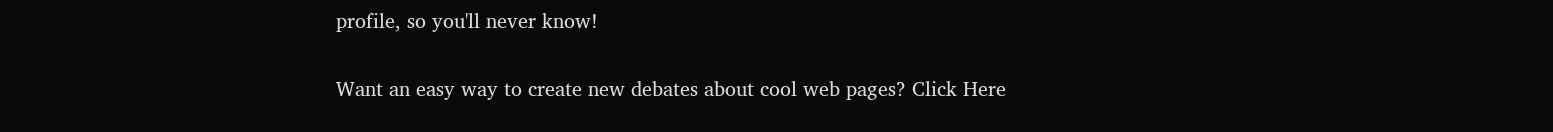profile, so you'll never know!

Want an easy way to create new debates about cool web pages? Click Here